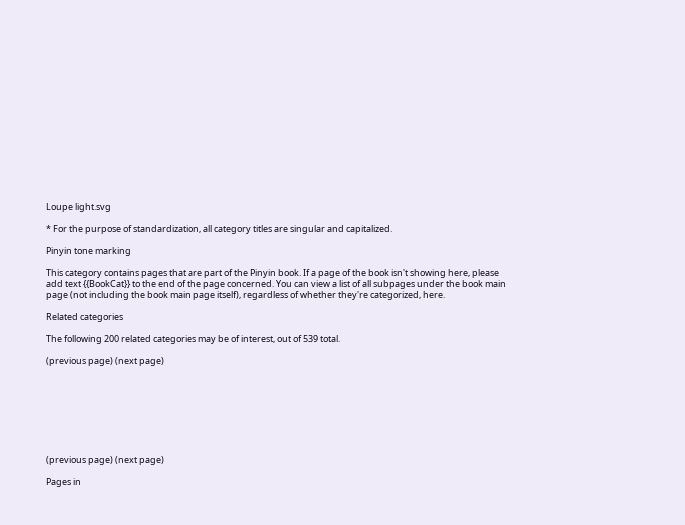Loupe light.svg

* For the purpose of standardization, all category titles are singular and capitalized.

Pinyin tone marking

This category contains pages that are part of the Pinyin book. If a page of the book isn't showing here, please add text {{BookCat}} to the end of the page concerned. You can view a list of all subpages under the book main page (not including the book main page itself), regardless of whether they're categorized, here.

Related categories

The following 200 related categories may be of interest, out of 539 total.

(previous page) (next page)








(previous page) (next page)

Pages in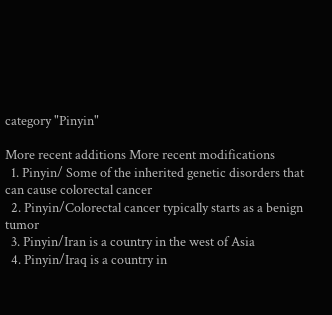category "Pinyin"

More recent additions More recent modifications
  1. Pinyin/ Some of the inherited genetic disorders that can cause colorectal cancer
  2. Pinyin/Colorectal cancer typically starts as a benign tumor
  3. Pinyin/Iran is a country in the west of Asia
  4. Pinyin/Iraq is a country in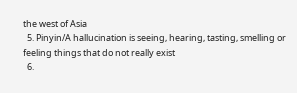the west of Asia
  5. Pinyin/A hallucination is seeing, hearing, tasting, smelling or feeling things that do not really exist
  6.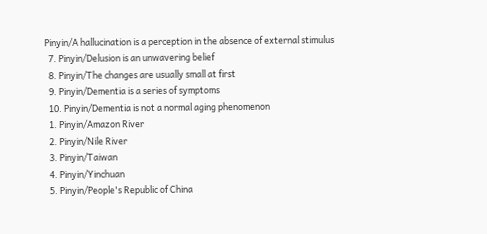Pinyin/A hallucination is a perception in the absence of external stimulus
  7. Pinyin/Delusion is an unwavering belief
  8. Pinyin/The changes are usually small at first
  9. Pinyin/Dementia is a series of symptoms
  10. Pinyin/Dementia is not a normal aging phenomenon
  1. Pinyin/Amazon River
  2. Pinyin/Nile River
  3. Pinyin/Taiwan
  4. Pinyin/Yinchuan
  5. Pinyin/People's Republic of China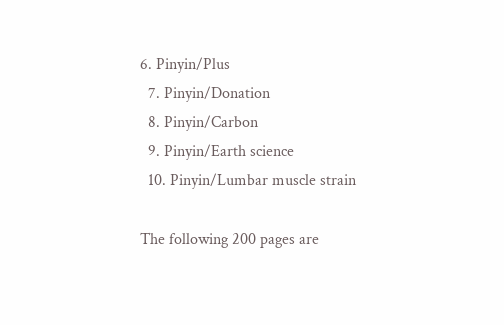6. Pinyin/Plus
  7. Pinyin/Donation
  8. Pinyin/Carbon
  9. Pinyin/Earth science
  10. Pinyin/Lumbar muscle strain

The following 200 pages are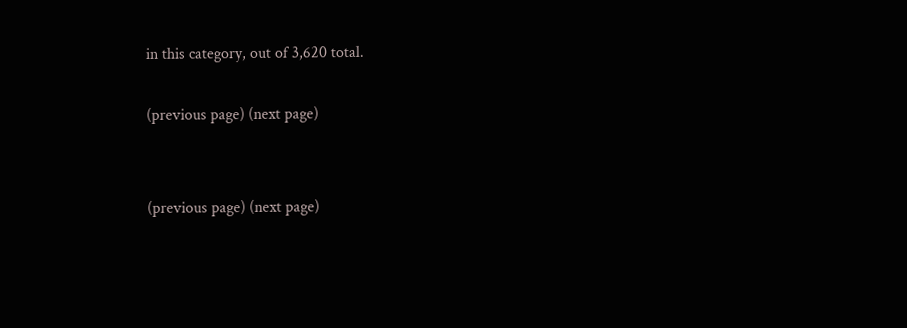in this category, out of 3,620 total.

(previous page) (next page)


(previous page) (next page)